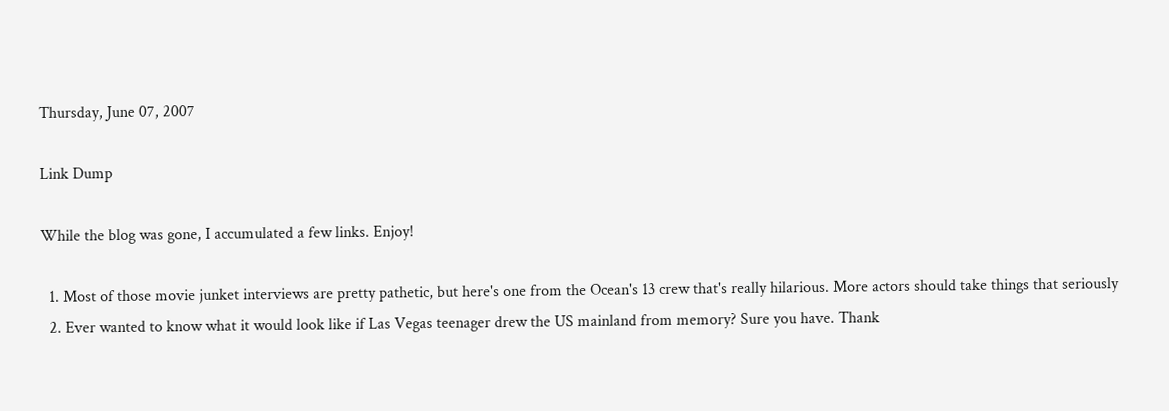Thursday, June 07, 2007

Link Dump

While the blog was gone, I accumulated a few links. Enjoy!

  1. Most of those movie junket interviews are pretty pathetic, but here's one from the Ocean's 13 crew that's really hilarious. More actors should take things that seriously
  2. Ever wanted to know what it would look like if Las Vegas teenager drew the US mainland from memory? Sure you have. Thank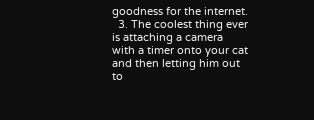goodness for the internet.
  3. The coolest thing ever is attaching a camera with a timer onto your cat and then letting him out to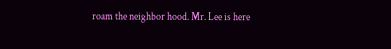roam the neighbor hood. Mr. Lee is here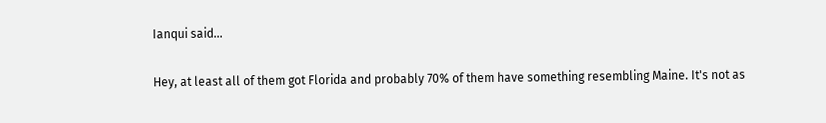Ianqui said...

Hey, at least all of them got Florida and probably 70% of them have something resembling Maine. It's not as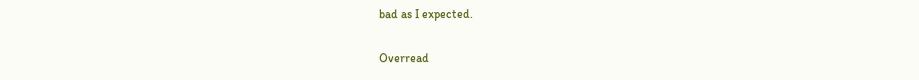bad as I expected.

Overread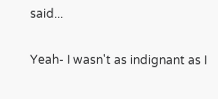said...

Yeah- I wasn't as indignant as I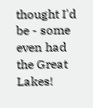thought I'd be - some even had the Great Lakes!